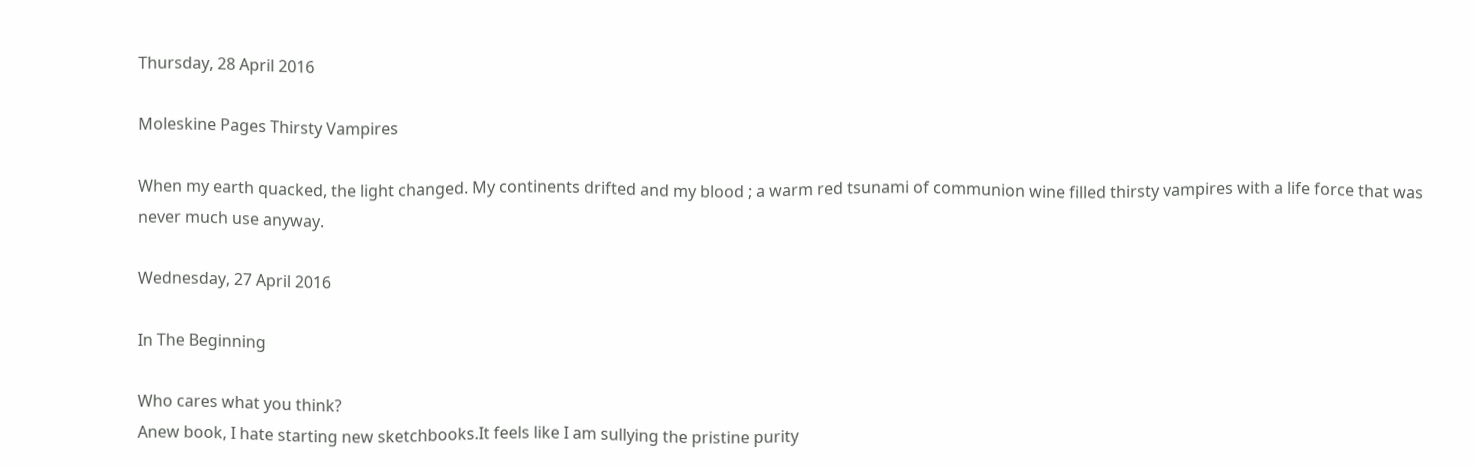Thursday, 28 April 2016

Moleskine Pages Thirsty Vampires

When my earth quacked, the light changed. My continents drifted and my blood ; a warm red tsunami of communion wine filled thirsty vampires with a life force that was never much use anyway.

Wednesday, 27 April 2016

In The Beginning

Who cares what you think?
Anew book, I hate starting new sketchbooks.It feels like I am sullying the pristine purity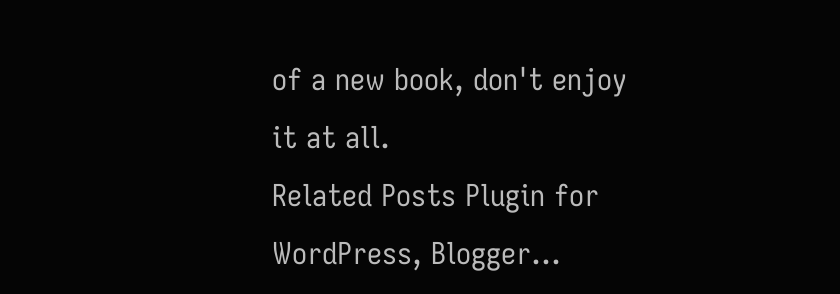of a new book, don't enjoy it at all.
Related Posts Plugin for WordPress, Blogger...